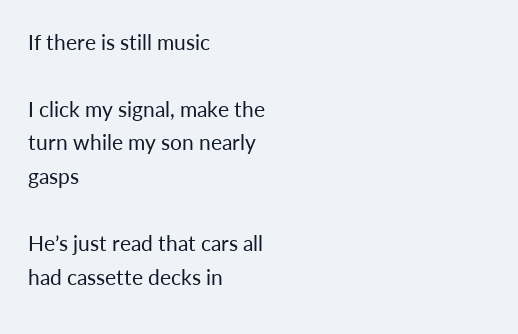If there is still music

I click my signal, make the turn while my son nearly gasps

He’s just read that cars all had cassette decks in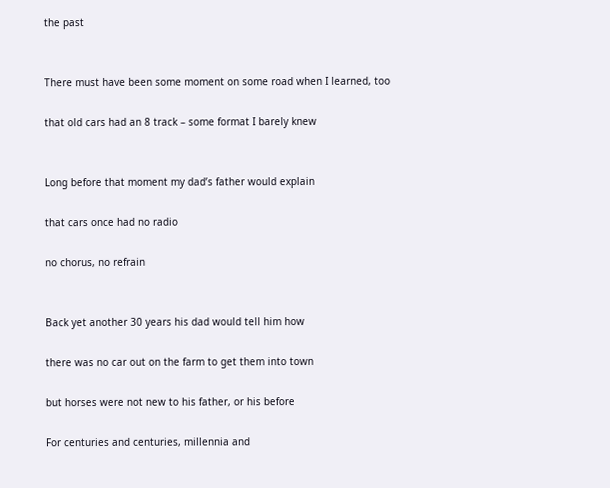the past


There must have been some moment on some road when I learned, too

that old cars had an 8 track – some format I barely knew


Long before that moment my dad’s father would explain

that cars once had no radio

no chorus, no refrain


Back yet another 30 years his dad would tell him how

there was no car out on the farm to get them into town

but horses were not new to his father, or his before

For centuries and centuries, millennia and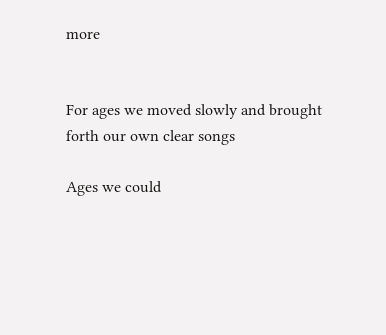more


For ages we moved slowly and brought forth our own clear songs

Ages we could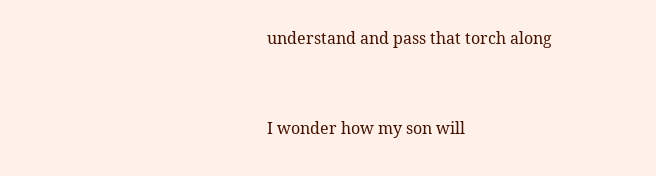understand and pass that torch along


I wonder how my son will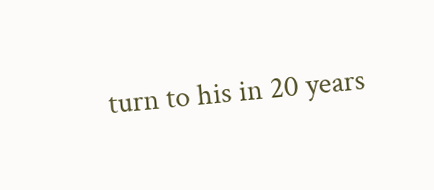turn to his in 20 years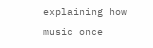explaining how music once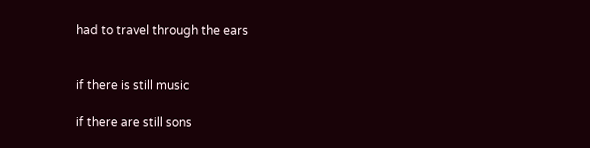had to travel through the ears


if there is still music

if there are still sons